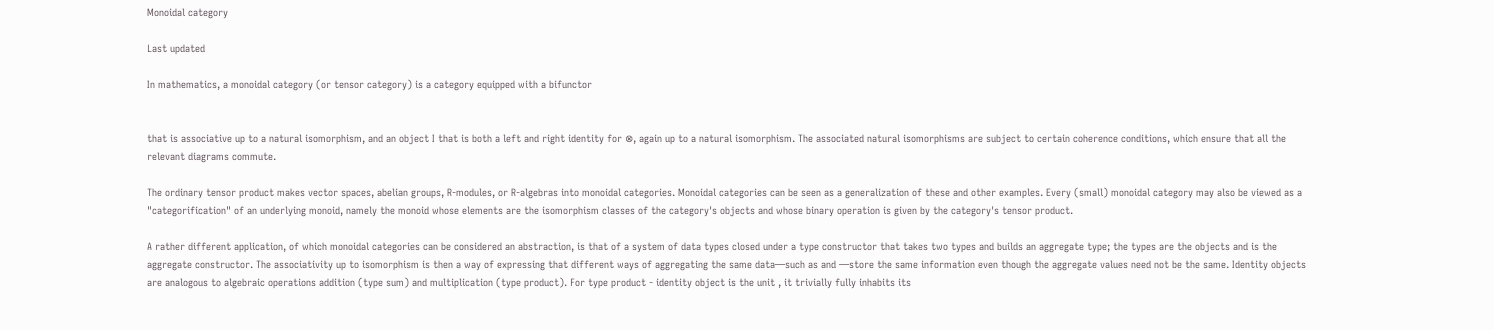Monoidal category

Last updated

In mathematics, a monoidal category (or tensor category) is a category equipped with a bifunctor


that is associative up to a natural isomorphism, and an object I that is both a left and right identity for ⊗, again up to a natural isomorphism. The associated natural isomorphisms are subject to certain coherence conditions, which ensure that all the relevant diagrams commute.

The ordinary tensor product makes vector spaces, abelian groups, R-modules, or R-algebras into monoidal categories. Monoidal categories can be seen as a generalization of these and other examples. Every (small) monoidal category may also be viewed as a "categorification" of an underlying monoid, namely the monoid whose elements are the isomorphism classes of the category's objects and whose binary operation is given by the category's tensor product.

A rather different application, of which monoidal categories can be considered an abstraction, is that of a system of data types closed under a type constructor that takes two types and builds an aggregate type; the types are the objects and is the aggregate constructor. The associativity up to isomorphism is then a way of expressing that different ways of aggregating the same data—such as and —store the same information even though the aggregate values need not be the same. Identity objects are analogous to algebraic operations addition (type sum) and multiplication (type product). For type product - identity object is the unit , it trivially fully inhabits its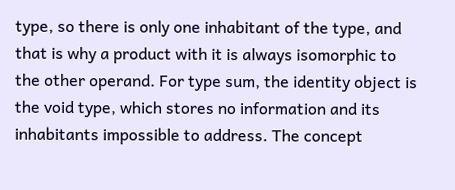type, so there is only one inhabitant of the type, and that is why a product with it is always isomorphic to the other operand. For type sum, the identity object is the void type, which stores no information and its inhabitants impossible to address. The concept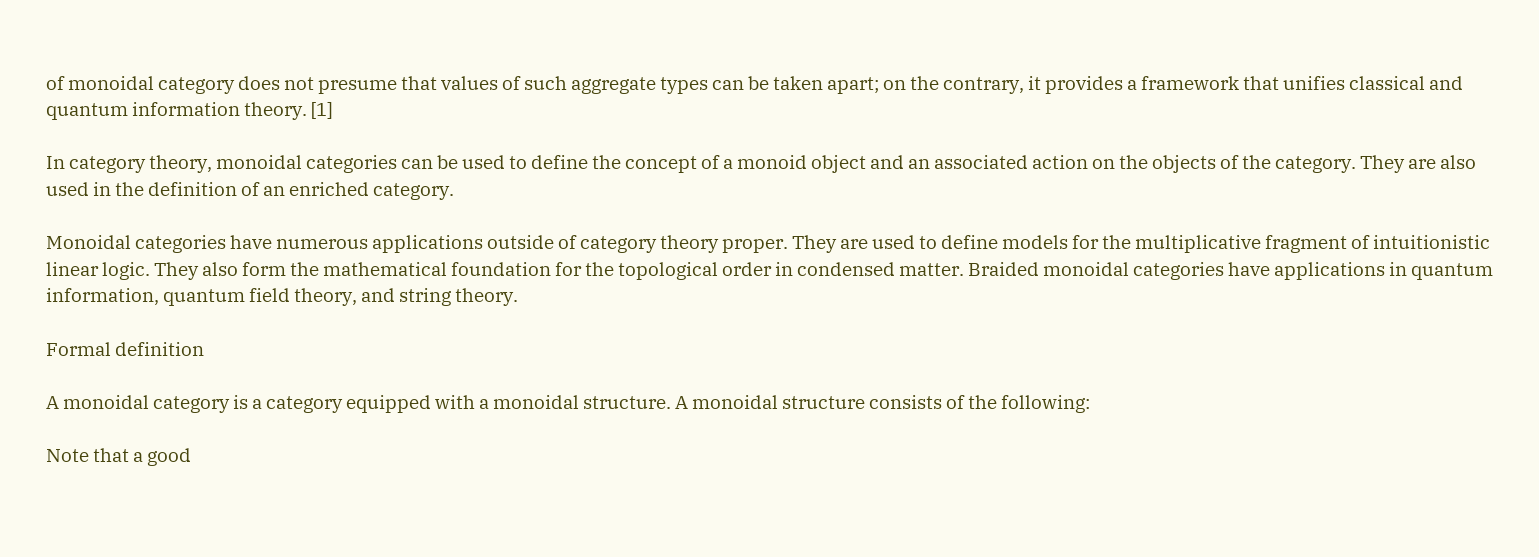of monoidal category does not presume that values of such aggregate types can be taken apart; on the contrary, it provides a framework that unifies classical and quantum information theory. [1]

In category theory, monoidal categories can be used to define the concept of a monoid object and an associated action on the objects of the category. They are also used in the definition of an enriched category.

Monoidal categories have numerous applications outside of category theory proper. They are used to define models for the multiplicative fragment of intuitionistic linear logic. They also form the mathematical foundation for the topological order in condensed matter. Braided monoidal categories have applications in quantum information, quantum field theory, and string theory.

Formal definition

A monoidal category is a category equipped with a monoidal structure. A monoidal structure consists of the following:

Note that a good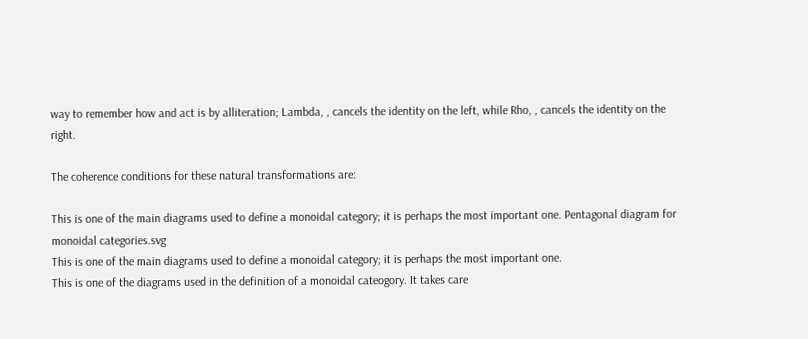way to remember how and act is by alliteration; Lambda, , cancels the identity on the left, while Rho, , cancels the identity on the right.

The coherence conditions for these natural transformations are:

This is one of the main diagrams used to define a monoidal category; it is perhaps the most important one. Pentagonal diagram for monoidal categories.svg
This is one of the main diagrams used to define a monoidal category; it is perhaps the most important one.
This is one of the diagrams used in the definition of a monoidal cateogory. It takes care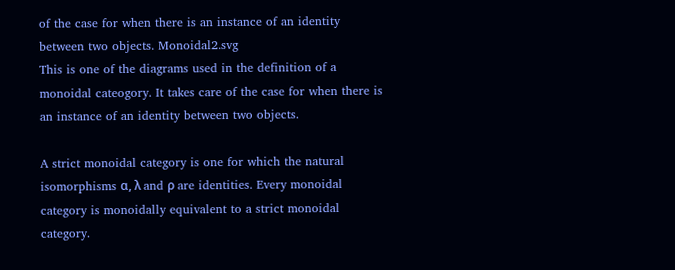of the case for when there is an instance of an identity between two objects. Monoidal2.svg
This is one of the diagrams used in the definition of a monoidal cateogory. It takes care of the case for when there is an instance of an identity between two objects.

A strict monoidal category is one for which the natural isomorphisms α, λ and ρ are identities. Every monoidal category is monoidally equivalent to a strict monoidal category.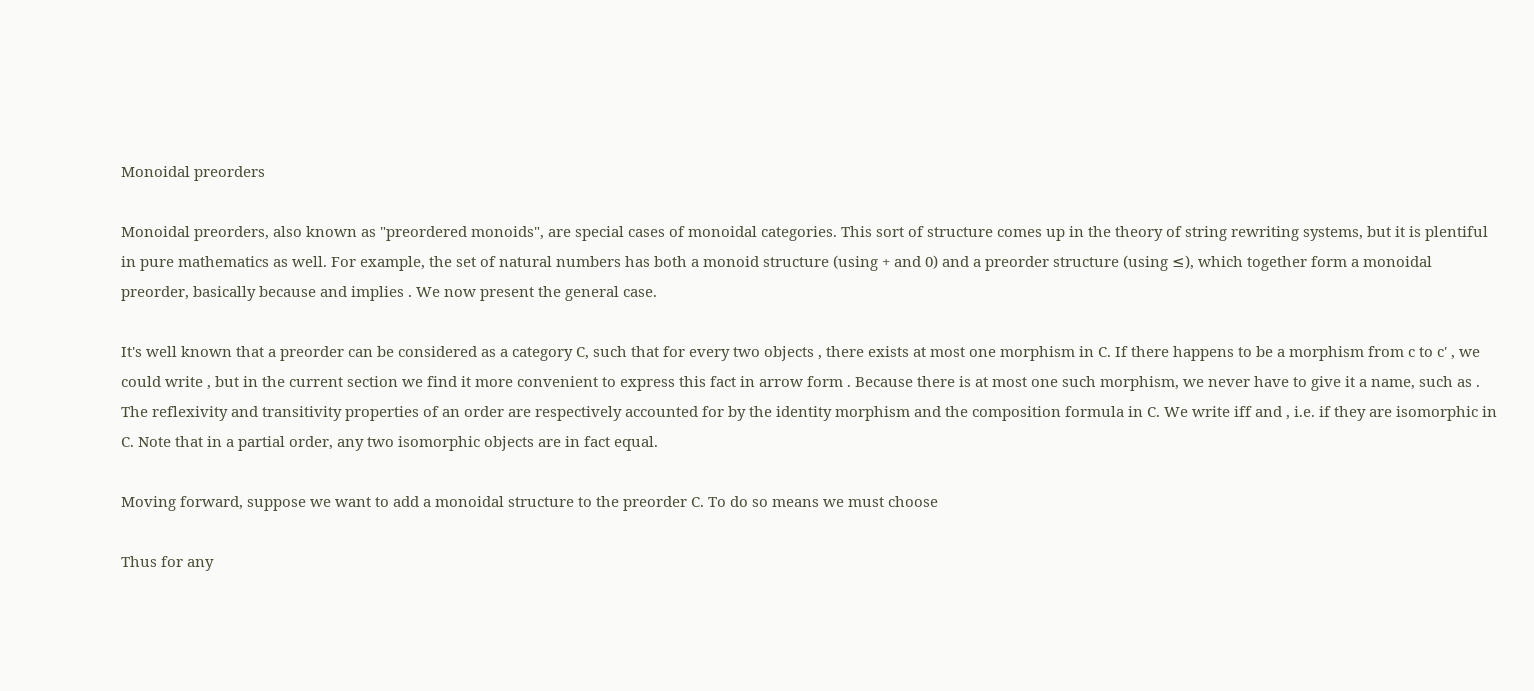Monoidal preorders

Monoidal preorders, also known as "preordered monoids", are special cases of monoidal categories. This sort of structure comes up in the theory of string rewriting systems, but it is plentiful in pure mathematics as well. For example, the set of natural numbers has both a monoid structure (using + and 0) and a preorder structure (using ≤), which together form a monoidal preorder, basically because and implies . We now present the general case.

It's well known that a preorder can be considered as a category C, such that for every two objects , there exists at most one morphism in C. If there happens to be a morphism from c to c' , we could write , but in the current section we find it more convenient to express this fact in arrow form . Because there is at most one such morphism, we never have to give it a name, such as . The reflexivity and transitivity properties of an order are respectively accounted for by the identity morphism and the composition formula in C. We write iff and , i.e. if they are isomorphic in C. Note that in a partial order, any two isomorphic objects are in fact equal.

Moving forward, suppose we want to add a monoidal structure to the preorder C. To do so means we must choose

Thus for any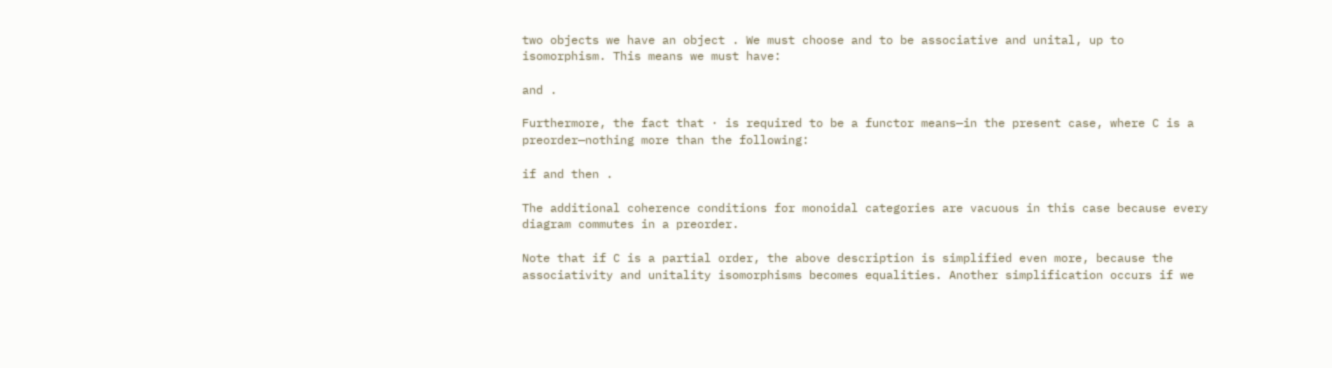two objects we have an object . We must choose and to be associative and unital, up to isomorphism. This means we must have:

and .

Furthermore, the fact that · is required to be a functor means—in the present case, where C is a preorder—nothing more than the following:

if and then .

The additional coherence conditions for monoidal categories are vacuous in this case because every diagram commutes in a preorder.

Note that if C is a partial order, the above description is simplified even more, because the associativity and unitality isomorphisms becomes equalities. Another simplification occurs if we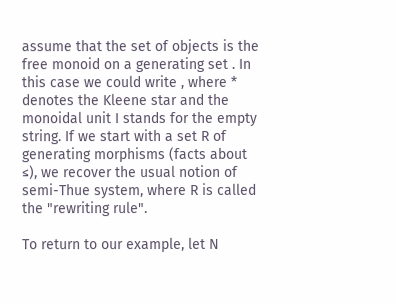assume that the set of objects is the free monoid on a generating set . In this case we could write , where * denotes the Kleene star and the monoidal unit I stands for the empty string. If we start with a set R of generating morphisms (facts about ≤), we recover the usual notion of semi-Thue system, where R is called the "rewriting rule".

To return to our example, let N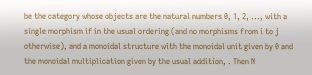be the category whose objects are the natural numbers 0, 1, 2, ..., with a single morphism if in the usual ordering (and no morphisms from i to j otherwise), and a monoidal structure with the monoidal unit given by 0 and the monoidal multiplication given by the usual addition, . Then N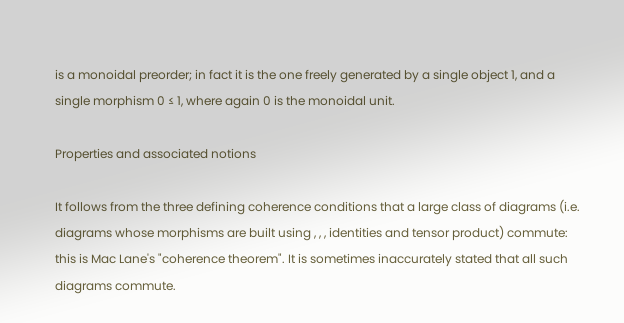is a monoidal preorder; in fact it is the one freely generated by a single object 1, and a single morphism 0 ≤ 1, where again 0 is the monoidal unit.

Properties and associated notions

It follows from the three defining coherence conditions that a large class of diagrams (i.e. diagrams whose morphisms are built using , , , identities and tensor product) commute: this is Mac Lane's "coherence theorem". It is sometimes inaccurately stated that all such diagrams commute.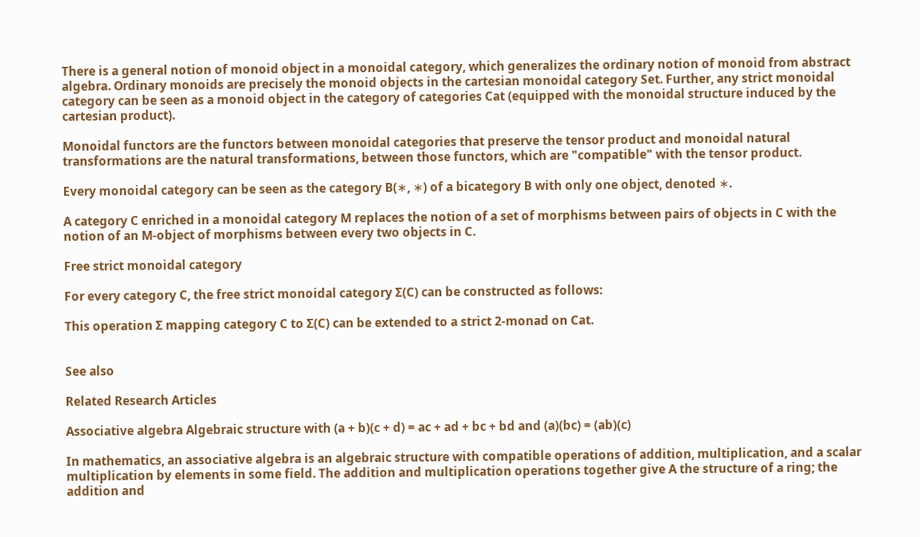There is a general notion of monoid object in a monoidal category, which generalizes the ordinary notion of monoid from abstract algebra. Ordinary monoids are precisely the monoid objects in the cartesian monoidal category Set. Further, any strict monoidal category can be seen as a monoid object in the category of categories Cat (equipped with the monoidal structure induced by the cartesian product).

Monoidal functors are the functors between monoidal categories that preserve the tensor product and monoidal natural transformations are the natural transformations, between those functors, which are "compatible" with the tensor product.

Every monoidal category can be seen as the category B(∗, ∗) of a bicategory B with only one object, denoted ∗.

A category C enriched in a monoidal category M replaces the notion of a set of morphisms between pairs of objects in C with the notion of an M-object of morphisms between every two objects in C.

Free strict monoidal category

For every category C, the free strict monoidal category Σ(C) can be constructed as follows:

This operation Σ mapping category C to Σ(C) can be extended to a strict 2-monad on Cat.


See also

Related Research Articles

Associative algebra Algebraic structure with (a + b)(c + d) = ac + ad + bc + bd and (a)(bc) = (ab)(c)

In mathematics, an associative algebra is an algebraic structure with compatible operations of addition, multiplication, and a scalar multiplication by elements in some field. The addition and multiplication operations together give A the structure of a ring; the addition and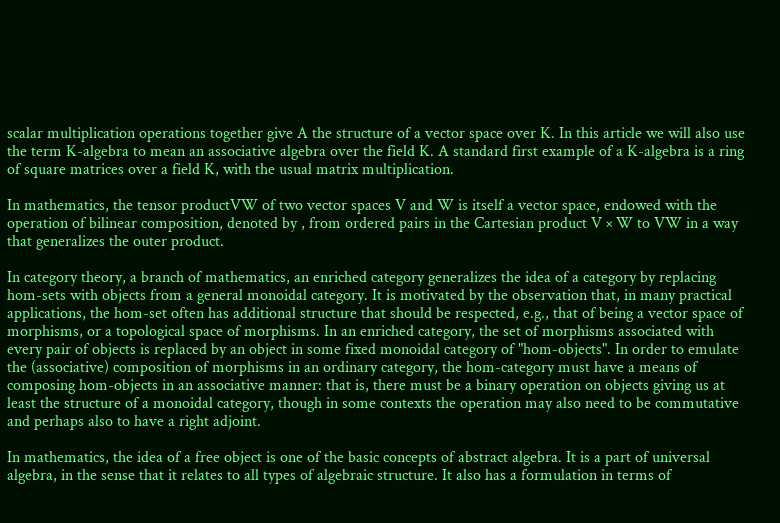scalar multiplication operations together give A the structure of a vector space over K. In this article we will also use the term K-algebra to mean an associative algebra over the field K. A standard first example of a K-algebra is a ring of square matrices over a field K, with the usual matrix multiplication.

In mathematics, the tensor productVW of two vector spaces V and W is itself a vector space, endowed with the operation of bilinear composition, denoted by , from ordered pairs in the Cartesian product V × W to VW in a way that generalizes the outer product.

In category theory, a branch of mathematics, an enriched category generalizes the idea of a category by replacing hom-sets with objects from a general monoidal category. It is motivated by the observation that, in many practical applications, the hom-set often has additional structure that should be respected, e.g., that of being a vector space of morphisms, or a topological space of morphisms. In an enriched category, the set of morphisms associated with every pair of objects is replaced by an object in some fixed monoidal category of "hom-objects". In order to emulate the (associative) composition of morphisms in an ordinary category, the hom-category must have a means of composing hom-objects in an associative manner: that is, there must be a binary operation on objects giving us at least the structure of a monoidal category, though in some contexts the operation may also need to be commutative and perhaps also to have a right adjoint.

In mathematics, the idea of a free object is one of the basic concepts of abstract algebra. It is a part of universal algebra, in the sense that it relates to all types of algebraic structure. It also has a formulation in terms of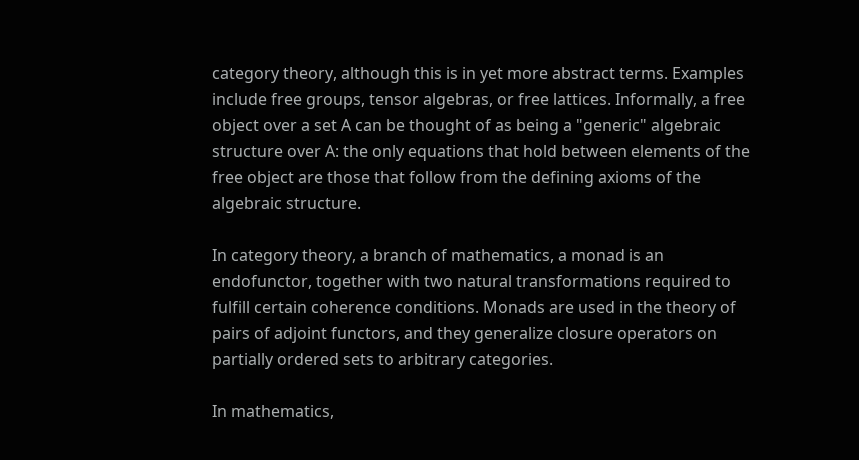category theory, although this is in yet more abstract terms. Examples include free groups, tensor algebras, or free lattices. Informally, a free object over a set A can be thought of as being a "generic" algebraic structure over A: the only equations that hold between elements of the free object are those that follow from the defining axioms of the algebraic structure.

In category theory, a branch of mathematics, a monad is an endofunctor, together with two natural transformations required to fulfill certain coherence conditions. Monads are used in the theory of pairs of adjoint functors, and they generalize closure operators on partially ordered sets to arbitrary categories.

In mathematics,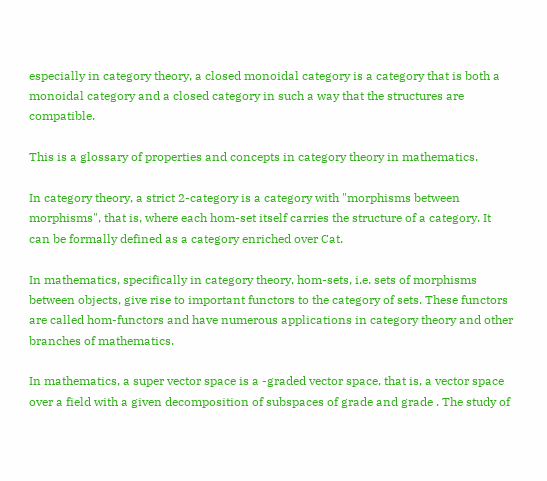especially in category theory, a closed monoidal category is a category that is both a monoidal category and a closed category in such a way that the structures are compatible.

This is a glossary of properties and concepts in category theory in mathematics.

In category theory, a strict 2-category is a category with "morphisms between morphisms", that is, where each hom-set itself carries the structure of a category. It can be formally defined as a category enriched over Cat.

In mathematics, specifically in category theory, hom-sets, i.e. sets of morphisms between objects, give rise to important functors to the category of sets. These functors are called hom-functors and have numerous applications in category theory and other branches of mathematics.

In mathematics, a super vector space is a -graded vector space, that is, a vector space over a field with a given decomposition of subspaces of grade and grade . The study of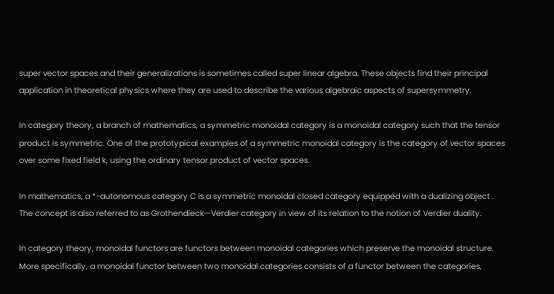super vector spaces and their generalizations is sometimes called super linear algebra. These objects find their principal application in theoretical physics where they are used to describe the various algebraic aspects of supersymmetry.

In category theory, a branch of mathematics, a symmetric monoidal category is a monoidal category such that the tensor product is symmetric. One of the prototypical examples of a symmetric monoidal category is the category of vector spaces over some fixed field k, using the ordinary tensor product of vector spaces.

In mathematics, a *-autonomous category C is a symmetric monoidal closed category equipped with a dualizing object . The concept is also referred to as Grothendieck—Verdier category in view of its relation to the notion of Verdier duality.

In category theory, monoidal functors are functors between monoidal categories which preserve the monoidal structure. More specifically, a monoidal functor between two monoidal categories consists of a functor between the categories,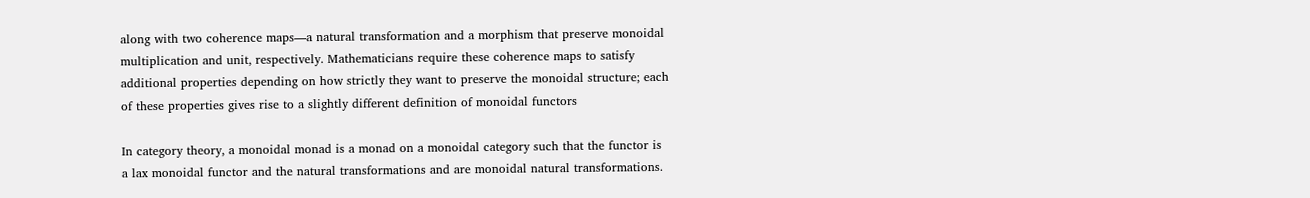along with two coherence maps—a natural transformation and a morphism that preserve monoidal multiplication and unit, respectively. Mathematicians require these coherence maps to satisfy additional properties depending on how strictly they want to preserve the monoidal structure; each of these properties gives rise to a slightly different definition of monoidal functors

In category theory, a monoidal monad is a monad on a monoidal category such that the functor is a lax monoidal functor and the natural transformations and are monoidal natural transformations.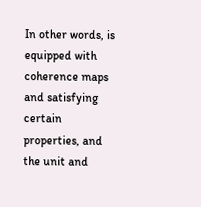In other words, is equipped with coherence maps and satisfying certain properties, and the unit and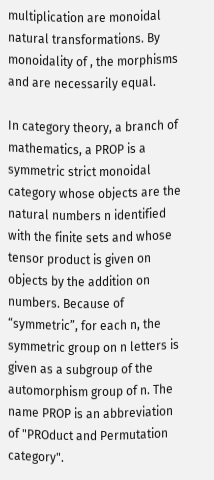multiplication are monoidal natural transformations. By monoidality of , the morphisms and are necessarily equal.

In category theory, a branch of mathematics, a PROP is a symmetric strict monoidal category whose objects are the natural numbers n identified with the finite sets and whose tensor product is given on objects by the addition on numbers. Because of “symmetric”, for each n, the symmetric group on n letters is given as a subgroup of the automorphism group of n. The name PROP is an abbreviation of "PROduct and Permutation category".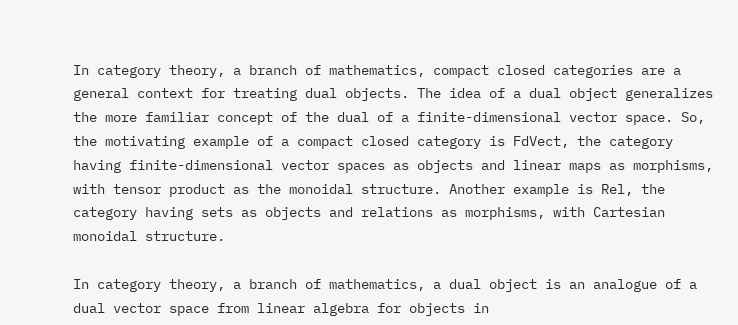In category theory, a branch of mathematics, compact closed categories are a general context for treating dual objects. The idea of a dual object generalizes the more familiar concept of the dual of a finite-dimensional vector space. So, the motivating example of a compact closed category is FdVect, the category having finite-dimensional vector spaces as objects and linear maps as morphisms, with tensor product as the monoidal structure. Another example is Rel, the category having sets as objects and relations as morphisms, with Cartesian monoidal structure.

In category theory, a branch of mathematics, a dual object is an analogue of a dual vector space from linear algebra for objects in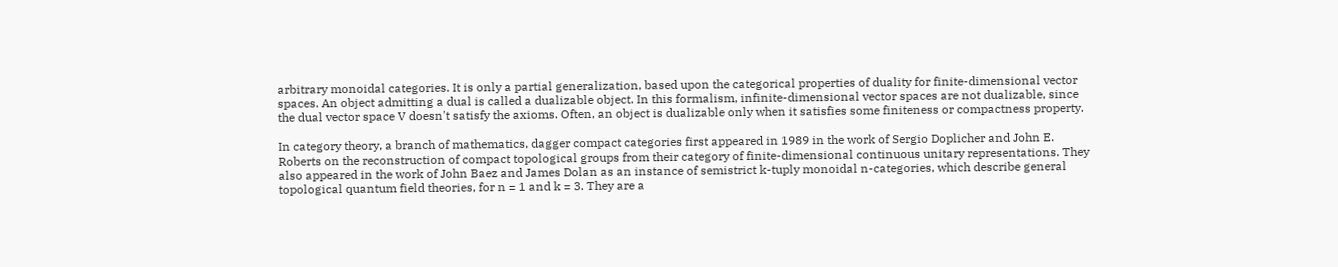arbitrary monoidal categories. It is only a partial generalization, based upon the categorical properties of duality for finite-dimensional vector spaces. An object admitting a dual is called a dualizable object. In this formalism, infinite-dimensional vector spaces are not dualizable, since the dual vector space V doesn't satisfy the axioms. Often, an object is dualizable only when it satisfies some finiteness or compactness property.

In category theory, a branch of mathematics, dagger compact categories first appeared in 1989 in the work of Sergio Doplicher and John E. Roberts on the reconstruction of compact topological groups from their category of finite-dimensional continuous unitary representations. They also appeared in the work of John Baez and James Dolan as an instance of semistrict k-tuply monoidal n-categories, which describe general topological quantum field theories, for n = 1 and k = 3. They are a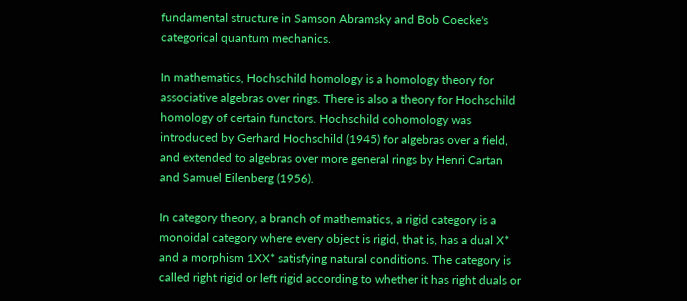fundamental structure in Samson Abramsky and Bob Coecke's categorical quantum mechanics.

In mathematics, Hochschild homology is a homology theory for associative algebras over rings. There is also a theory for Hochschild homology of certain functors. Hochschild cohomology was introduced by Gerhard Hochschild (1945) for algebras over a field, and extended to algebras over more general rings by Henri Cartan and Samuel Eilenberg (1956).

In category theory, a branch of mathematics, a rigid category is a monoidal category where every object is rigid, that is, has a dual X* and a morphism 1XX* satisfying natural conditions. The category is called right rigid or left rigid according to whether it has right duals or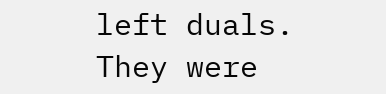left duals. They were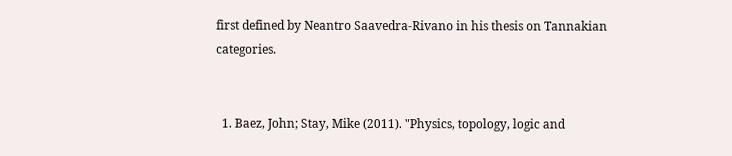first defined by Neantro Saavedra-Rivano in his thesis on Tannakian categories.


  1. Baez, John; Stay, Mike (2011). "Physics, topology, logic and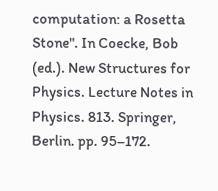computation: a Rosetta Stone". In Coecke, Bob (ed.). New Structures for Physics. Lecture Notes in Physics. 813. Springer, Berlin. pp. 95–172.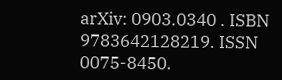arXiv: 0903.0340 . ISBN   9783642128219. ISSN   0075-8450.